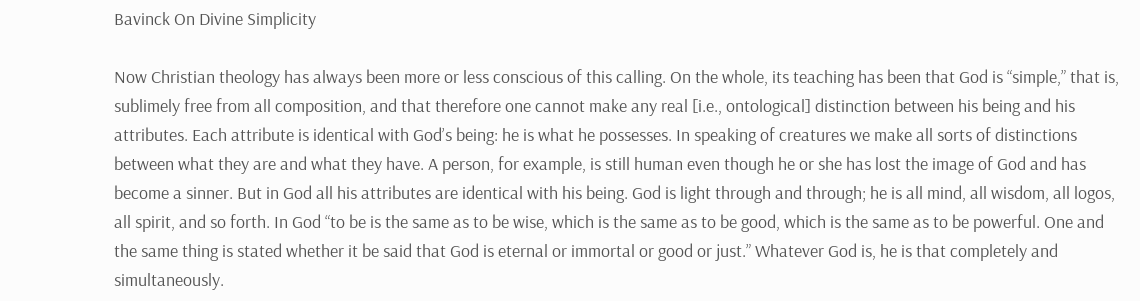Bavinck On Divine Simplicity

Now Christian theology has always been more or less conscious of this calling. On the whole, its teaching has been that God is “simple,” that is, sublimely free from all composition, and that therefore one cannot make any real [i.e., ontological] distinction between his being and his attributes. Each attribute is identical with God’s being: he is what he possesses. In speaking of creatures we make all sorts of distinctions between what they are and what they have. A person, for example, is still human even though he or she has lost the image of God and has become a sinner. But in God all his attributes are identical with his being. God is light through and through; he is all mind, all wisdom, all logos, all spirit, and so forth. In God “to be is the same as to be wise, which is the same as to be good, which is the same as to be powerful. One and the same thing is stated whether it be said that God is eternal or immortal or good or just.” Whatever God is, he is that completely and simultaneously.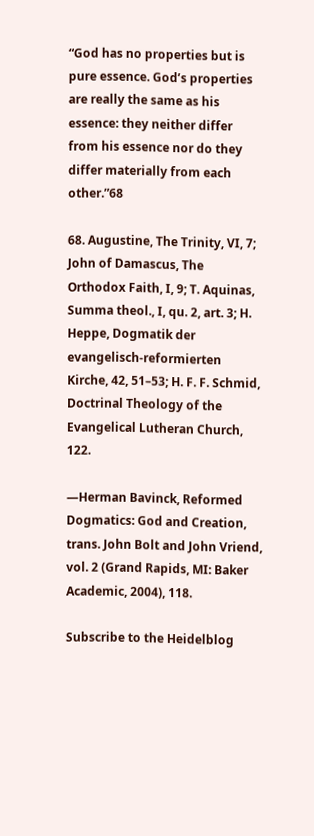“God has no properties but is pure essence. God’s properties are really the same as his essence: they neither differ from his essence nor do they differ materially from each other.”68

68. Augustine, The Trinity, VI, 7; John of Damascus, The Orthodox Faith, I, 9; T. Aquinas, Summa theol., I, qu. 2, art. 3; H. Heppe, Dogmatik der evangelisch-reformierten Kirche, 42, 51–53; H. F. F. Schmid, Doctrinal Theology of the Evangelical Lutheran Church, 122.

—Herman Bavinck, Reformed Dogmatics: God and Creation, trans. John Bolt and John Vriend, vol. 2 (Grand Rapids, MI: Baker Academic, 2004), 118.

Subscribe to the Heidelblog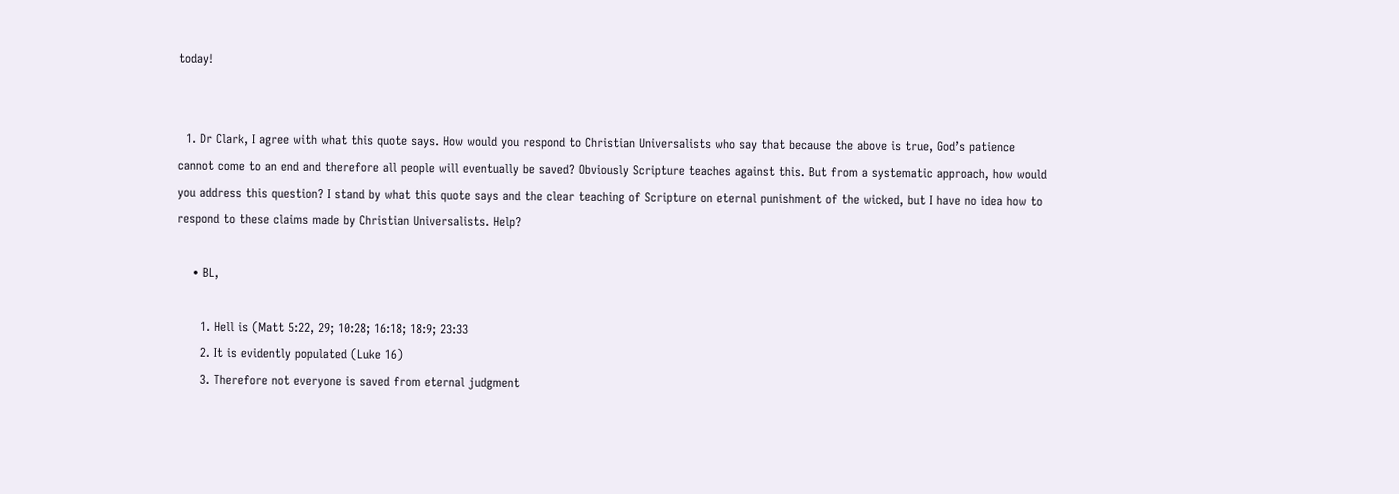today!


  1. Dr Clark, I agree with what this quote says. How would you respond to Christian Universalists who say that because the above is true, God’s patience cannot come to an end and therefore all people will eventually be saved? Obviously Scripture teaches against this. But from a systematic approach, how would you address this question? I stand by what this quote says and the clear teaching of Scripture on eternal punishment of the wicked, but I have no idea how to respond to these claims made by Christian Universalists. Help?

    • BL,

      1. Hell is (Matt 5:22, 29; 10:28; 16:18; 18:9; 23:33
      2. It is evidently populated (Luke 16)
      3. Therefore not everyone is saved from eternal judgment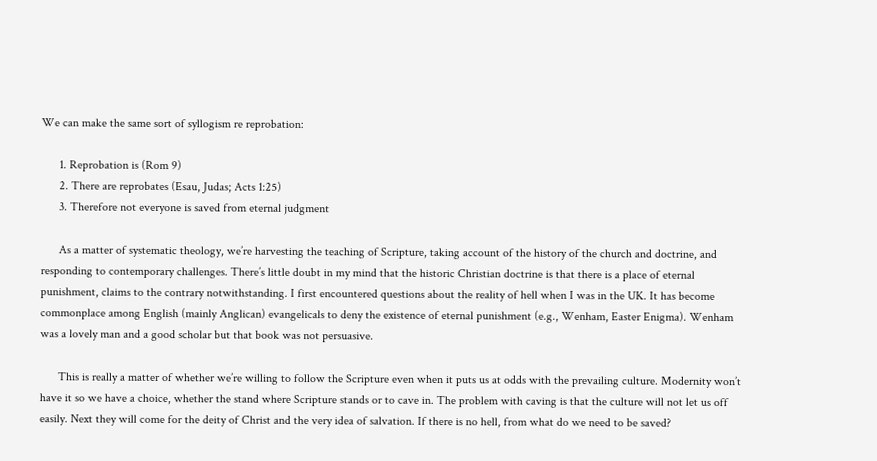We can make the same sort of syllogism re reprobation:

      1. Reprobation is (Rom 9)
      2. There are reprobates (Esau, Judas; Acts 1:25)
      3. Therefore not everyone is saved from eternal judgment

      As a matter of systematic theology, we’re harvesting the teaching of Scripture, taking account of the history of the church and doctrine, and responding to contemporary challenges. There’s little doubt in my mind that the historic Christian doctrine is that there is a place of eternal punishment, claims to the contrary notwithstanding. I first encountered questions about the reality of hell when I was in the UK. It has become commonplace among English (mainly Anglican) evangelicals to deny the existence of eternal punishment (e.g., Wenham, Easter Enigma). Wenham was a lovely man and a good scholar but that book was not persuasive.

      This is really a matter of whether we’re willing to follow the Scripture even when it puts us at odds with the prevailing culture. Modernity won’t have it so we have a choice, whether the stand where Scripture stands or to cave in. The problem with caving is that the culture will not let us off easily. Next they will come for the deity of Christ and the very idea of salvation. If there is no hell, from what do we need to be saved?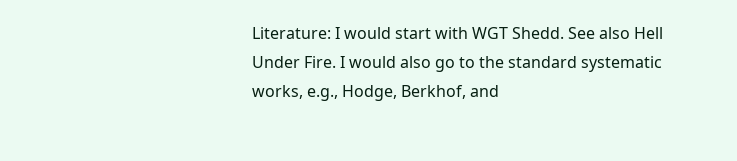Literature: I would start with WGT Shedd. See also Hell Under Fire. I would also go to the standard systematic works, e.g., Hodge, Berkhof, and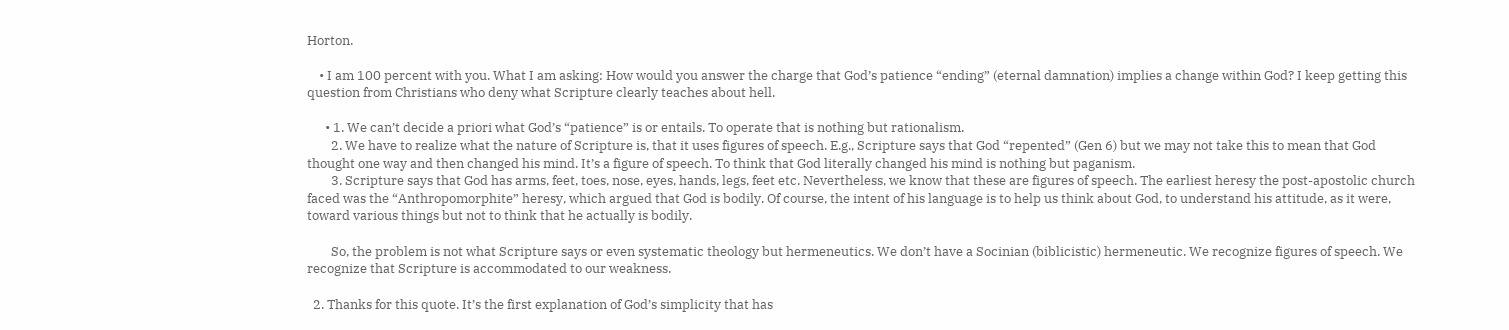Horton.

    • I am 100 percent with you. What I am asking: How would you answer the charge that God’s patience “ending” (eternal damnation) implies a change within God? I keep getting this question from Christians who deny what Scripture clearly teaches about hell.

      • 1. We can’t decide a priori what God’s “patience” is or entails. To operate that is nothing but rationalism.
        2. We have to realize what the nature of Scripture is, that it uses figures of speech. E.g., Scripture says that God “repented” (Gen 6) but we may not take this to mean that God thought one way and then changed his mind. It’s a figure of speech. To think that God literally changed his mind is nothing but paganism.
        3. Scripture says that God has arms, feet, toes, nose, eyes, hands, legs, feet etc. Nevertheless, we know that these are figures of speech. The earliest heresy the post-apostolic church faced was the “Anthropomorphite” heresy, which argued that God is bodily. Of course, the intent of his language is to help us think about God, to understand his attitude, as it were, toward various things but not to think that he actually is bodily.

        So, the problem is not what Scripture says or even systematic theology but hermeneutics. We don’t have a Socinian (biblicistic) hermeneutic. We recognize figures of speech. We recognize that Scripture is accommodated to our weakness.

  2. Thanks for this quote. It’s the first explanation of God’s simplicity that has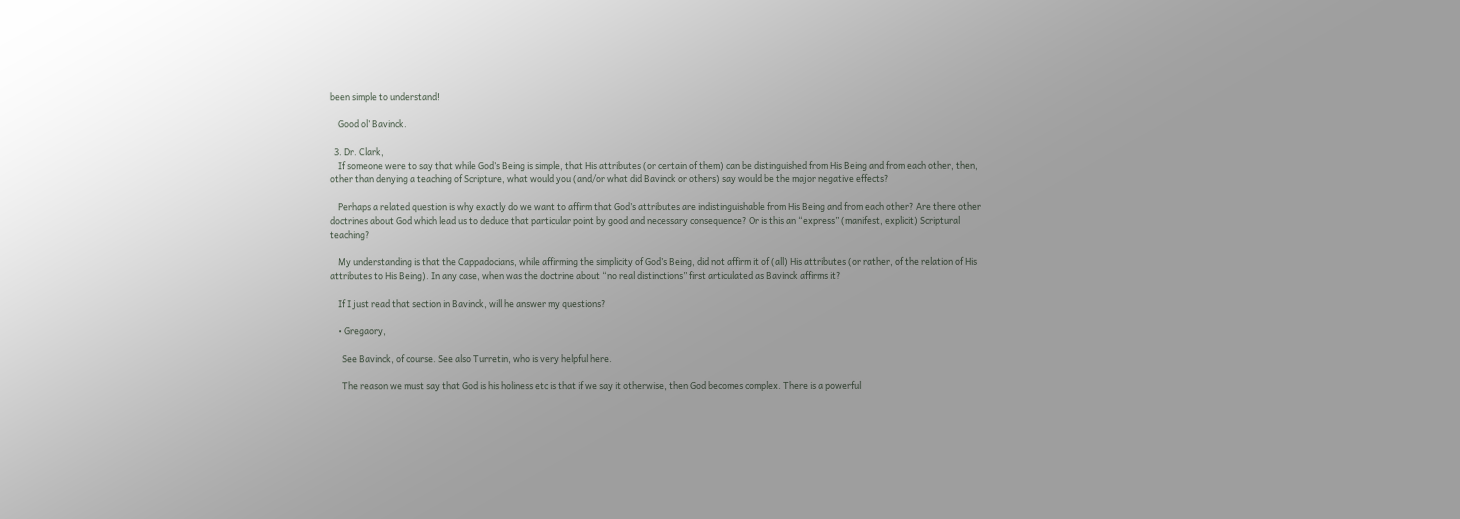been simple to understand!

    Good ol’ Bavinck.

  3. Dr. Clark,
    If someone were to say that while God’s Being is simple, that His attributes (or certain of them) can be distinguished from His Being and from each other, then, other than denying a teaching of Scripture, what would you (and/or what did Bavinck or others) say would be the major negative effects?

    Perhaps a related question is why exactly do we want to affirm that God’s attributes are indistinguishable from His Being and from each other? Are there other doctrines about God which lead us to deduce that particular point by good and necessary consequence? Or is this an “express” (manifest, explicit) Scriptural teaching?

    My understanding is that the Cappadocians, while affirming the simplicity of God’s Being, did not affirm it of (all) His attributes (or rather, of the relation of His attributes to His Being). In any case, when was the doctrine about “no real distinctions” first articulated as Bavinck affirms it?

    If I just read that section in Bavinck, will he answer my questions?

    • Gregaory,

      See Bavinck, of course. See also Turretin, who is very helpful here.

      The reason we must say that God is his holiness etc is that if we say it otherwise, then God becomes complex. There is a powerful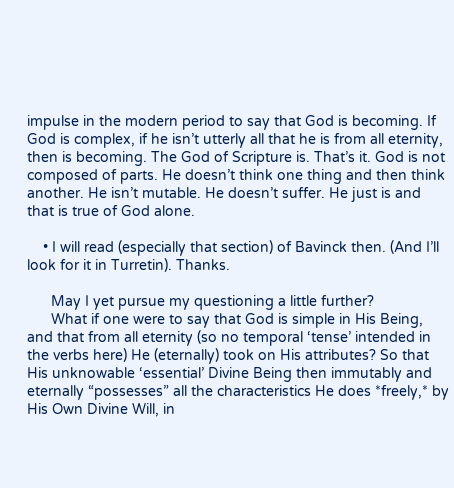impulse in the modern period to say that God is becoming. If God is complex, if he isn’t utterly all that he is from all eternity, then is becoming. The God of Scripture is. That’s it. God is not composed of parts. He doesn’t think one thing and then think another. He isn’t mutable. He doesn’t suffer. He just is and that is true of God alone.

    • I will read (especially that section) of Bavinck then. (And I’ll look for it in Turretin). Thanks.

      May I yet pursue my questioning a little further?
      What if one were to say that God is simple in His Being, and that from all eternity (so no temporal ‘tense’ intended in the verbs here) He (eternally) took on His attributes? So that His unknowable ‘essential’ Divine Being then immutably and eternally “possesses” all the characteristics He does *freely,* by His Own Divine Will, in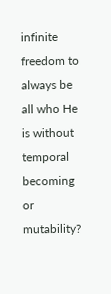infinite freedom to always be all who He is without temporal becoming or mutability?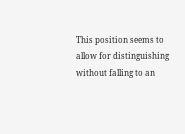This position seems to allow for distinguishing without falling to an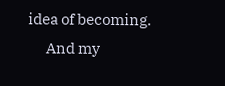idea of becoming.
      And my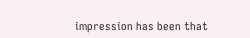impression has been that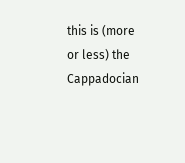this is (more or less) the Cappadocian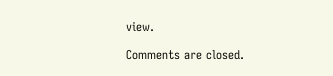view.

Comments are closed.